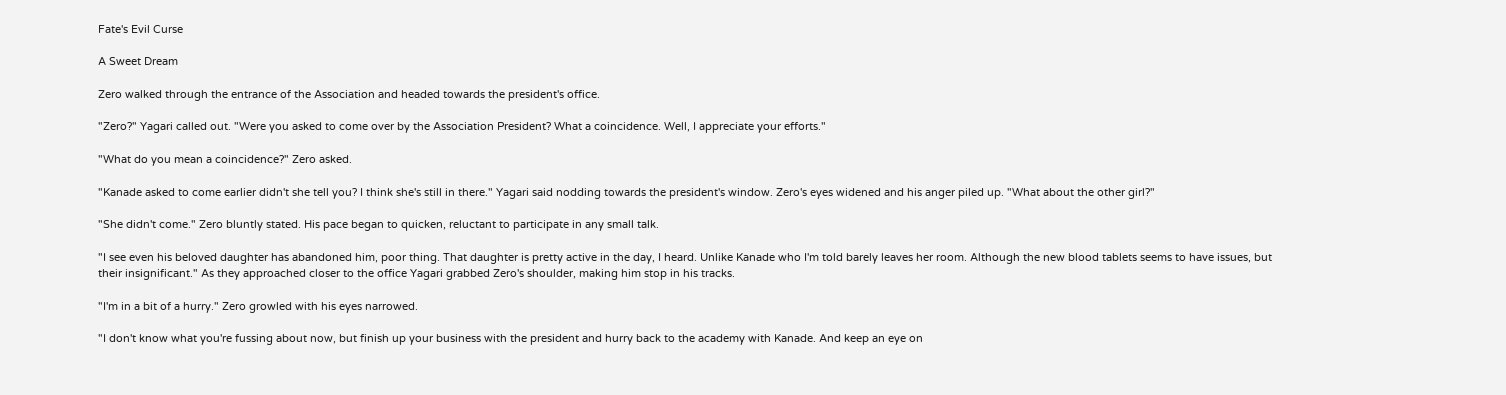Fate's Evil Curse

A Sweet Dream

Zero walked through the entrance of the Association and headed towards the president's office.

"Zero?" Yagari called out. "Were you asked to come over by the Association President? What a coincidence. Well, I appreciate your efforts."

"What do you mean a coincidence?" Zero asked.

"Kanade asked to come earlier didn't she tell you? I think she's still in there." Yagari said nodding towards the president's window. Zero's eyes widened and his anger piled up. "What about the other girl?"

"She didn't come." Zero bluntly stated. His pace began to quicken, reluctant to participate in any small talk.

"I see even his beloved daughter has abandoned him, poor thing. That daughter is pretty active in the day, I heard. Unlike Kanade who I'm told barely leaves her room. Although the new blood tablets seems to have issues, but their insignificant." As they approached closer to the office Yagari grabbed Zero's shoulder, making him stop in his tracks.

"I'm in a bit of a hurry." Zero growled with his eyes narrowed.

"I don't know what you're fussing about now, but finish up your business with the president and hurry back to the academy with Kanade. And keep an eye on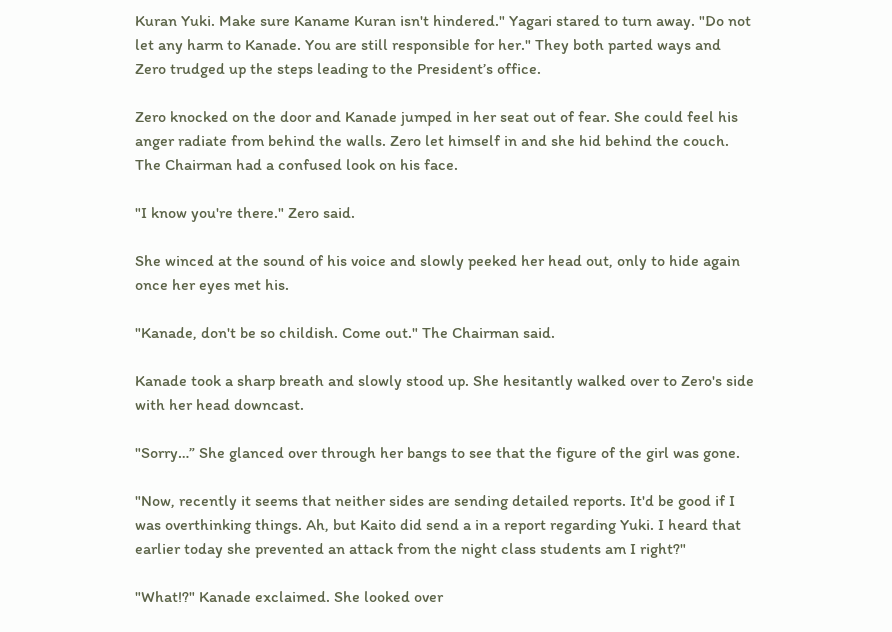Kuran Yuki. Make sure Kaname Kuran isn't hindered." Yagari stared to turn away. "Do not let any harm to Kanade. You are still responsible for her." They both parted ways and Zero trudged up the steps leading to the President’s office.

Zero knocked on the door and Kanade jumped in her seat out of fear. She could feel his anger radiate from behind the walls. Zero let himself in and she hid behind the couch. The Chairman had a confused look on his face.

"I know you're there." Zero said.

She winced at the sound of his voice and slowly peeked her head out, only to hide again once her eyes met his.

"Kanade, don't be so childish. Come out." The Chairman said.

Kanade took a sharp breath and slowly stood up. She hesitantly walked over to Zero's side with her head downcast.

"Sorry…” She glanced over through her bangs to see that the figure of the girl was gone.

"Now, recently it seems that neither sides are sending detailed reports. It'd be good if I was overthinking things. Ah, but Kaito did send a in a report regarding Yuki. I heard that earlier today she prevented an attack from the night class students am I right?"

"What!?" Kanade exclaimed. She looked over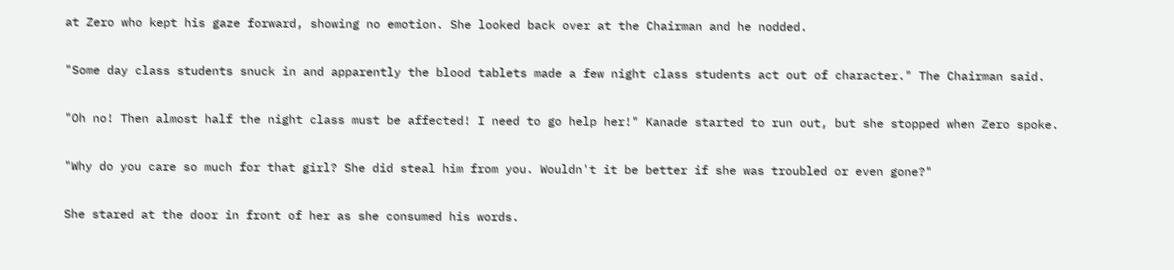at Zero who kept his gaze forward, showing no emotion. She looked back over at the Chairman and he nodded.

"Some day class students snuck in and apparently the blood tablets made a few night class students act out of character." The Chairman said.

"Oh no! Then almost half the night class must be affected! I need to go help her!" Kanade started to run out, but she stopped when Zero spoke.

"Why do you care so much for that girl? She did steal him from you. Wouldn't it be better if she was troubled or even gone?"

She stared at the door in front of her as she consumed his words.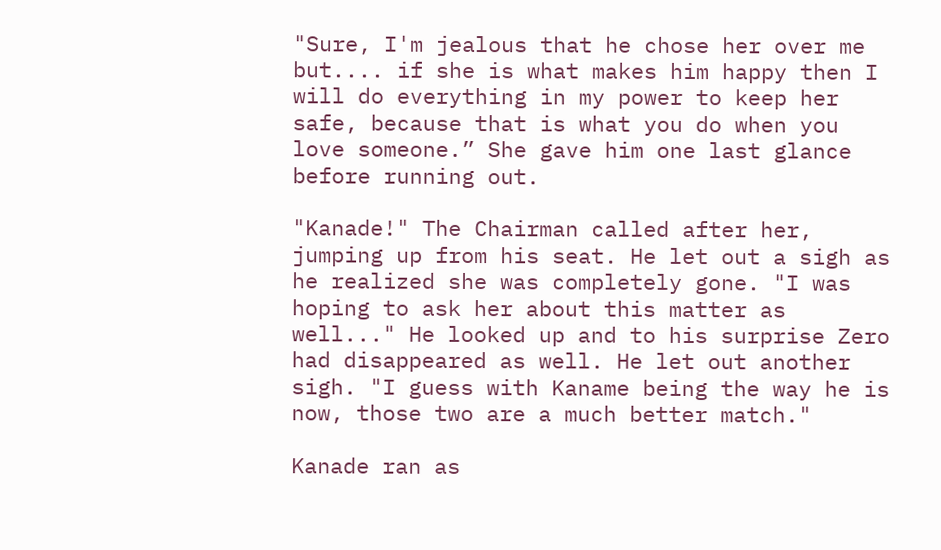"Sure, I'm jealous that he chose her over me but.... if she is what makes him happy then I will do everything in my power to keep her safe, because that is what you do when you love someone.” She gave him one last glance before running out.

"Kanade!" The Chairman called after her, jumping up from his seat. He let out a sigh as he realized she was completely gone. "I was hoping to ask her about this matter as well..." He looked up and to his surprise Zero had disappeared as well. He let out another sigh. "I guess with Kaname being the way he is now, those two are a much better match."

Kanade ran as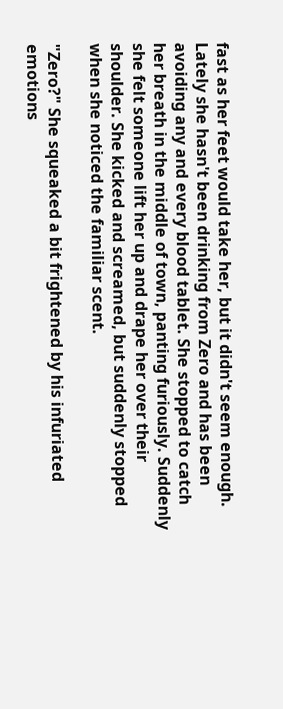fast as her feet would take her, but it didn't seem enough. Lately she hasn't been drinking from Zero and has been avoiding any and every blood tablet. She stopped to catch her breath in the middle of town, panting furiously. Suddenly she felt someone lift her up and drape her over their shoulder. She kicked and screamed, but suddenly stopped when she noticed the familiar scent.

"Zero?" She squeaked a bit frightened by his infuriated emotions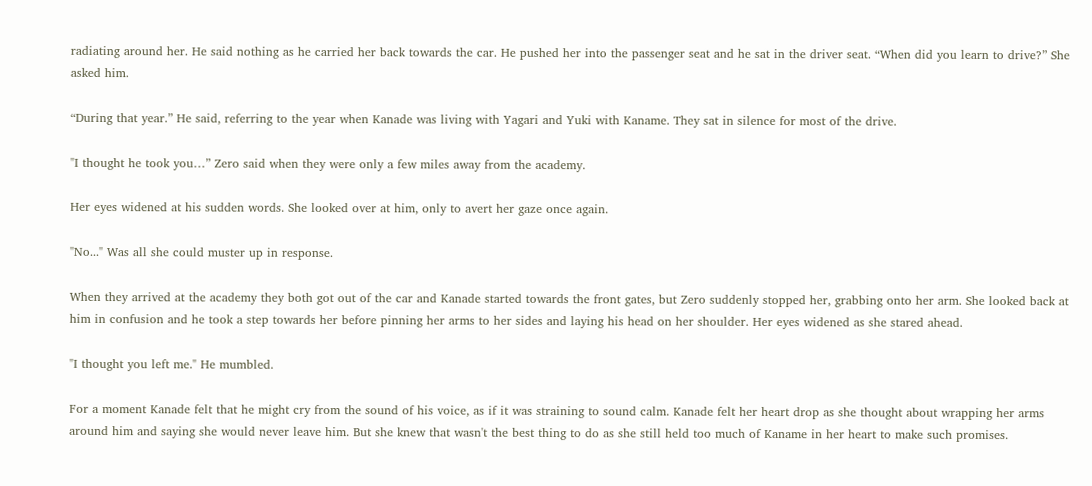radiating around her. He said nothing as he carried her back towards the car. He pushed her into the passenger seat and he sat in the driver seat. “When did you learn to drive?” She asked him.

“During that year.” He said, referring to the year when Kanade was living with Yagari and Yuki with Kaname. They sat in silence for most of the drive.

"I thought he took you…” Zero said when they were only a few miles away from the academy.

Her eyes widened at his sudden words. She looked over at him, only to avert her gaze once again.

"No..." Was all she could muster up in response.

When they arrived at the academy they both got out of the car and Kanade started towards the front gates, but Zero suddenly stopped her, grabbing onto her arm. She looked back at him in confusion and he took a step towards her before pinning her arms to her sides and laying his head on her shoulder. Her eyes widened as she stared ahead.

"I thought you left me." He mumbled.

For a moment Kanade felt that he might cry from the sound of his voice, as if it was straining to sound calm. Kanade felt her heart drop as she thought about wrapping her arms around him and saying she would never leave him. But she knew that wasn't the best thing to do as she still held too much of Kaname in her heart to make such promises.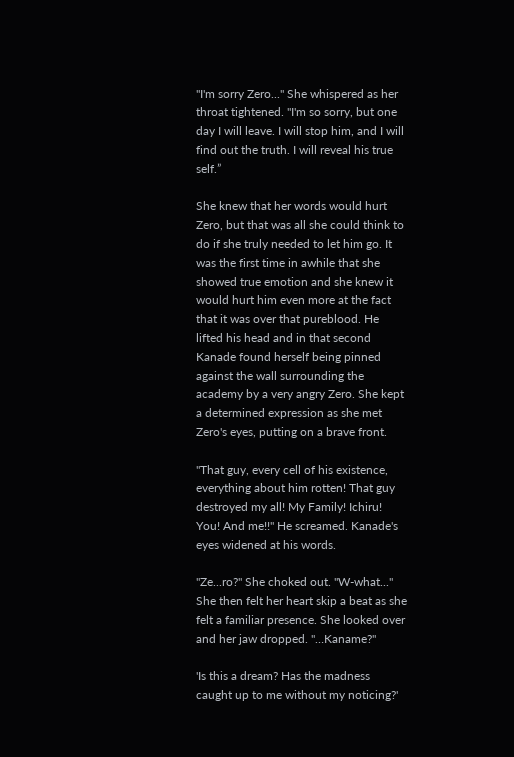"I'm sorry Zero..." She whispered as her throat tightened. "I'm so sorry, but one day I will leave. I will stop him, and I will find out the truth. I will reveal his true self.”

She knew that her words would hurt Zero, but that was all she could think to do if she truly needed to let him go. It was the first time in awhile that she showed true emotion and she knew it would hurt him even more at the fact that it was over that pureblood. He lifted his head and in that second Kanade found herself being pinned against the wall surrounding the academy by a very angry Zero. She kept a determined expression as she met Zero's eyes, putting on a brave front.

"That guy, every cell of his existence, everything about him rotten! That guy destroyed my all! My Family! Ichiru! You! And me!!" He screamed. Kanade's eyes widened at his words.

"Ze...ro?" She choked out. "W-what..." She then felt her heart skip a beat as she felt a familiar presence. She looked over and her jaw dropped. "…Kaname?"

'Is this a dream? Has the madness caught up to me without my noticing?'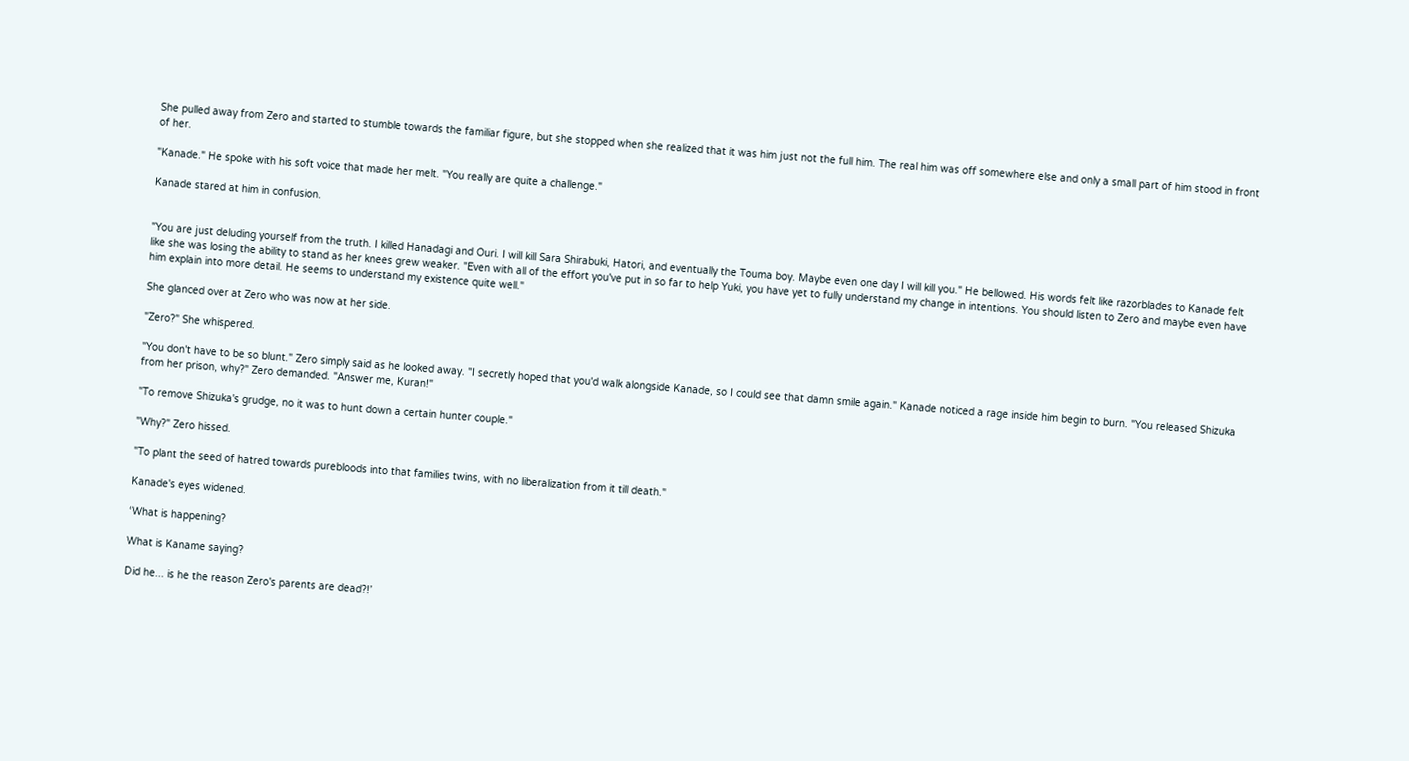She pulled away from Zero and started to stumble towards the familiar figure, but she stopped when she realized that it was him just not the full him. The real him was off somewhere else and only a small part of him stood in front of her.

"Kanade." He spoke with his soft voice that made her melt. "You really are quite a challenge."

Kanade stared at him in confusion.


"You are just deluding yourself from the truth. I killed Hanadagi and Ouri. I will kill Sara Shirabuki, Hatori, and eventually the Touma boy. Maybe even one day I will kill you." He bellowed. His words felt like razorblades to Kanade felt like she was losing the ability to stand as her knees grew weaker. "Even with all of the effort you've put in so far to help Yuki, you have yet to fully understand my change in intentions. You should listen to Zero and maybe even have him explain into more detail. He seems to understand my existence quite well."

She glanced over at Zero who was now at her side.

"Zero?" She whispered.

"You don't have to be so blunt." Zero simply said as he looked away. "I secretly hoped that you'd walk alongside Kanade, so I could see that damn smile again." Kanade noticed a rage inside him begin to burn. "You released Shizuka from her prison, why?" Zero demanded. "Answer me, Kuran!"

"To remove Shizuka's grudge, no it was to hunt down a certain hunter couple."

"Why?" Zero hissed.

"To plant the seed of hatred towards purebloods into that families twins, with no liberalization from it till death."

Kanade's eyes widened.

‘What is happening?

What is Kaname saying?

Did he... is he the reason Zero's parents are dead?!’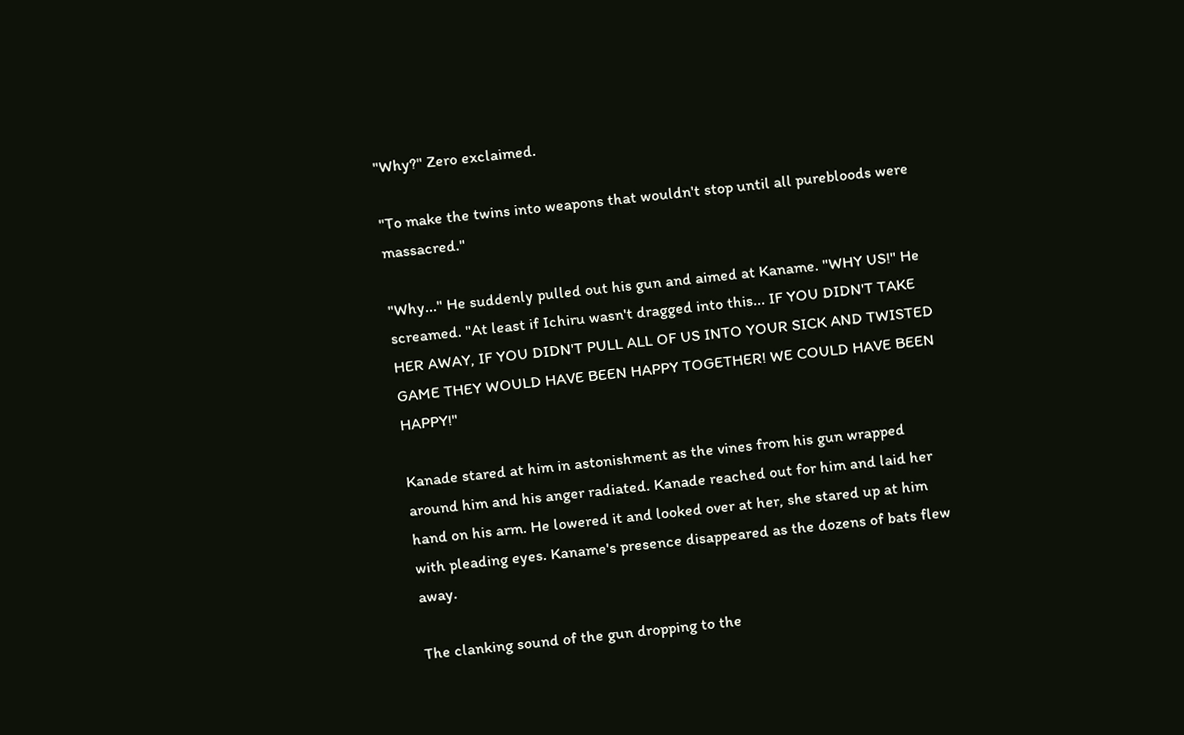"Why?" Zero exclaimed.

"To make the twins into weapons that wouldn't stop until all purebloods were massacred."

"Why..." He suddenly pulled out his gun and aimed at Kaname. "WHY US!" He screamed. "At least if Ichiru wasn't dragged into this... IF YOU DIDN'T TAKE HER AWAY, IF YOU DIDN'T PULL ALL OF US INTO YOUR SICK AND TWISTED GAME THEY WOULD HAVE BEEN HAPPY TOGETHER! WE COULD HAVE BEEN HAPPY!"

Kanade stared at him in astonishment as the vines from his gun wrapped around him and his anger radiated. Kanade reached out for him and laid her hand on his arm. He lowered it and looked over at her, she stared up at him with pleading eyes. Kaname's presence disappeared as the dozens of bats flew away.

The clanking sound of the gun dropping to the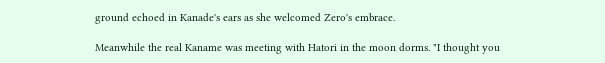ground echoed in Kanade's ears as she welcomed Zero's embrace.

Meanwhile the real Kaname was meeting with Hatori in the moon dorms. "I thought you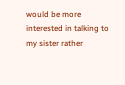would be more interested in talking to my sister rather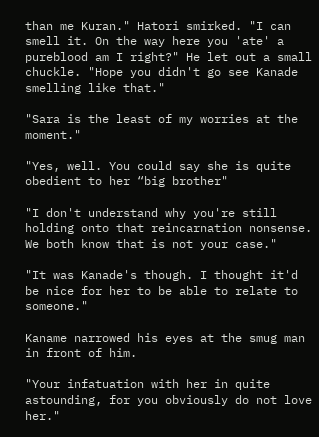than me Kuran." Hatori smirked. "I can smell it. On the way here you 'ate' a pureblood am I right?" He let out a small chuckle. "Hope you didn't go see Kanade smelling like that."

"Sara is the least of my worries at the moment."

"Yes, well. You could say she is quite obedient to her “big brother"

"I don't understand why you're still holding onto that reincarnation nonsense. We both know that is not your case."

"It was Kanade's though. I thought it'd be nice for her to be able to relate to someone."

Kaname narrowed his eyes at the smug man in front of him.

"Your infatuation with her in quite astounding, for you obviously do not love her."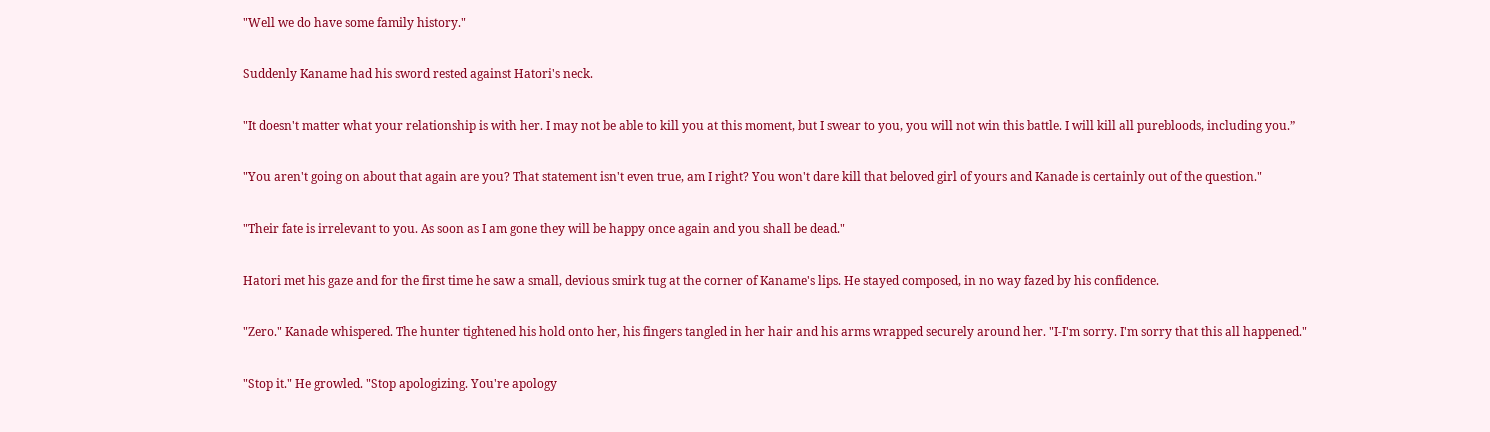"Well we do have some family history."

Suddenly Kaname had his sword rested against Hatori's neck.

"It doesn't matter what your relationship is with her. I may not be able to kill you at this moment, but I swear to you, you will not win this battle. I will kill all purebloods, including you.”

"You aren't going on about that again are you? That statement isn't even true, am I right? You won't dare kill that beloved girl of yours and Kanade is certainly out of the question."

"Their fate is irrelevant to you. As soon as I am gone they will be happy once again and you shall be dead."

Hatori met his gaze and for the first time he saw a small, devious smirk tug at the corner of Kaname's lips. He stayed composed, in no way fazed by his confidence.

"Zero." Kanade whispered. The hunter tightened his hold onto her, his fingers tangled in her hair and his arms wrapped securely around her. "I-I'm sorry. I'm sorry that this all happened."

"Stop it." He growled. "Stop apologizing. You're apology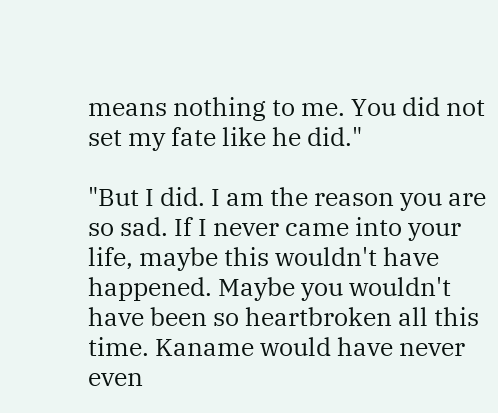means nothing to me. You did not set my fate like he did."

"But I did. I am the reason you are so sad. If I never came into your life, maybe this wouldn't have happened. Maybe you wouldn't have been so heartbroken all this time. Kaname would have never even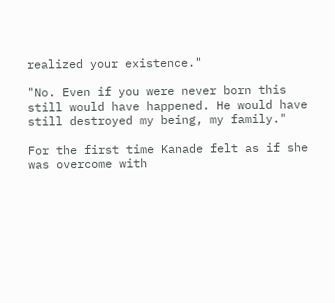realized your existence."

"No. Even if you were never born this still would have happened. He would have still destroyed my being, my family."

For the first time Kanade felt as if she was overcome with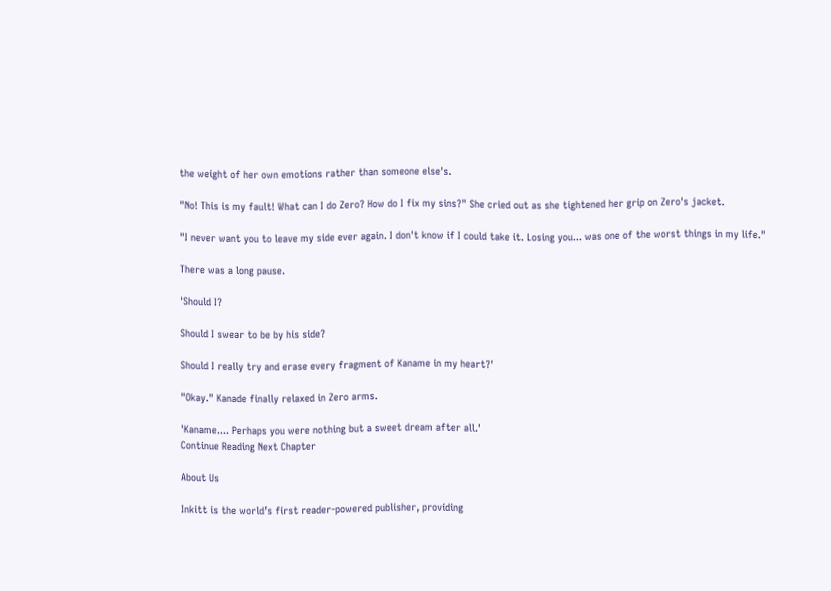the weight of her own emotions rather than someone else's.

"No! This is my fault! What can I do Zero? How do I fix my sins?" She cried out as she tightened her grip on Zero's jacket.

"I never want you to leave my side ever again. I don't know if I could take it. Losing you... was one of the worst things in my life."

There was a long pause.

'Should I?

Should I swear to be by his side?

Should I really try and erase every fragment of Kaname in my heart?'

"Okay." Kanade finally relaxed in Zero arms.

'Kaname.... Perhaps you were nothing but a sweet dream after all.'
Continue Reading Next Chapter

About Us

Inkitt is the world’s first reader-powered publisher, providing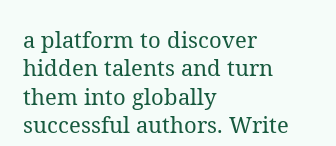a platform to discover hidden talents and turn them into globally successful authors. Write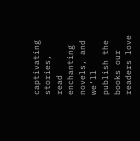captivating stories, read enchanting novels, and we’ll publish the books our readers love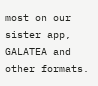most on our sister app, GALATEA and other formats.